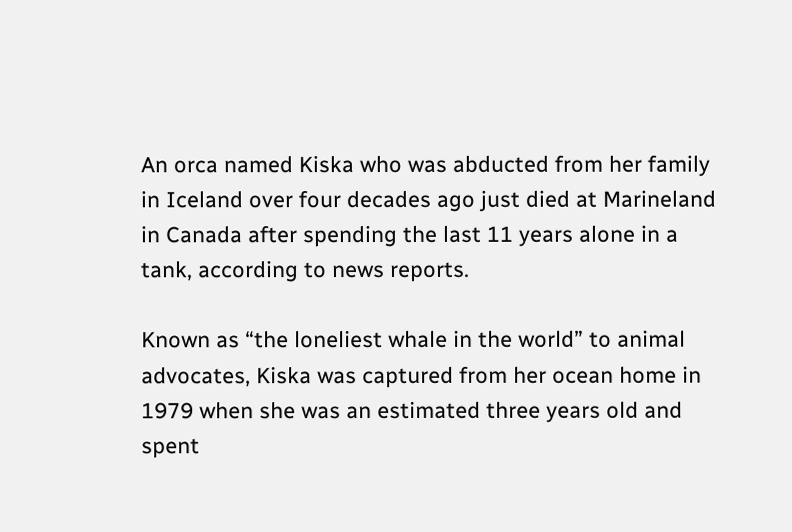An orca named Kiska who was abducted from her family in Iceland over four decades ago just died at Marineland in Canada after spending the last 11 years alone in a tank, according to news reports.

Known as “the loneliest whale in the world” to animal advocates, Kiska was captured from her ocean home in 1979 when she was an estimated three years old and spent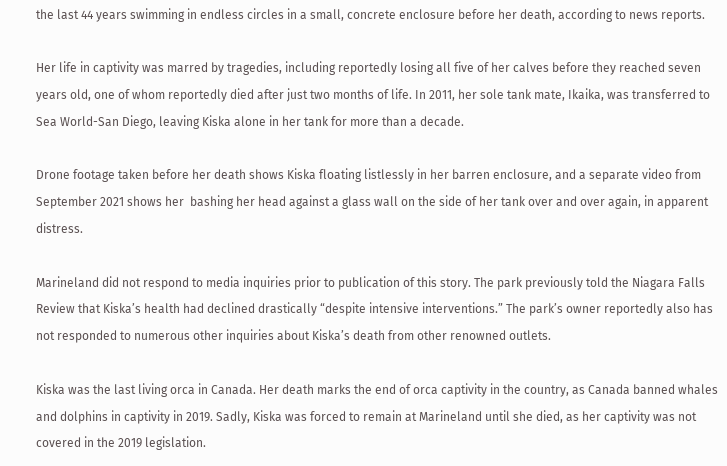the last 44 years swimming in endless circles in a small, concrete enclosure before her death, according to news reports.

Her life in captivity was marred by tragedies, including reportedly losing all five of her calves before they reached seven years old, one of whom reportedly died after just two months of life. In 2011, her sole tank mate, Ikaika, was transferred to Sea World-San Diego, leaving Kiska alone in her tank for more than a decade.

Drone footage taken before her death shows Kiska floating listlessly in her barren enclosure, and a separate video from September 2021 shows her  bashing her head against a glass wall on the side of her tank over and over again, in apparent distress.

Marineland did not respond to media inquiries prior to publication of this story. The park previously told the Niagara Falls Review that Kiska’s health had declined drastically “despite intensive interventions.” The park’s owner reportedly also has not responded to numerous other inquiries about Kiska’s death from other renowned outlets.

Kiska was the last living orca in Canada. Her death marks the end of orca captivity in the country, as Canada banned whales and dolphins in captivity in 2019. Sadly, Kiska was forced to remain at Marineland until she died, as her captivity was not covered in the 2019 legislation.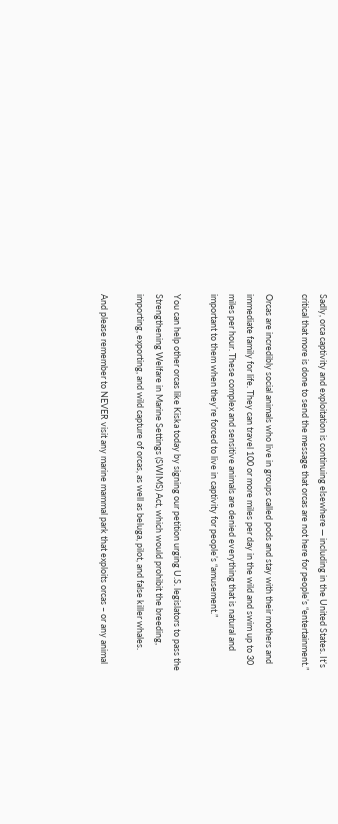Sadly, orca captivity and exploitation is continuing elsewhere — including in the United States. It’s critical that more is done to send the message that orcas are not here for people’s “entertainment.”

Orcas are incredibly social animals who live in groups called pods and stay with their mothers and immediate family for life. They can travel 100 or more miles per day in the wild and swim up to 30 miles per hour. These complex and sensitive animals are denied everything that is natural and important to them when they’re forced to live in captivity for people’s “amusement.”

You can help other orcas like Kiska today by signing our petition urging U.S. legislators to pass the Strengthening Welfare in Marine Settings (SWIMS) Act, which would prohibit the breeding, importing, exporting, and wild capture of orcas, as well as beluga, pilot, and false killer whales.

And please remember to NEVER visit any marine mammal park that exploits orcas – or any animal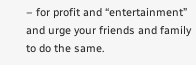– for profit and “entertainment” and urge your friends and family to do the same.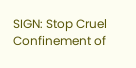SIGN: Stop Cruel Confinement of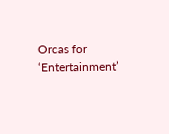Orcas for ‘Entertainment’